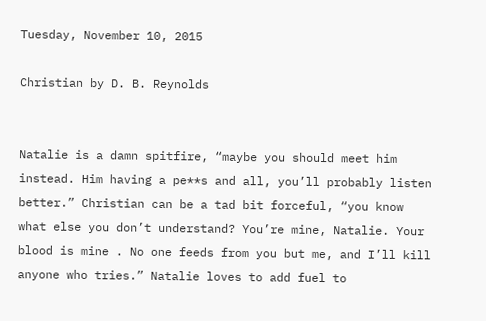Tuesday, November 10, 2015

Christian by D. B. Reynolds


Natalie is a damn spitfire, “maybe you should meet him instead. Him having a pe**s and all, you’ll probably listen better.” Christian can be a tad bit forceful, “you know what else you don’t understand? You’re mine, Natalie. Your blood is mine . No one feeds from you but me, and I’ll kill anyone who tries.” Natalie loves to add fuel to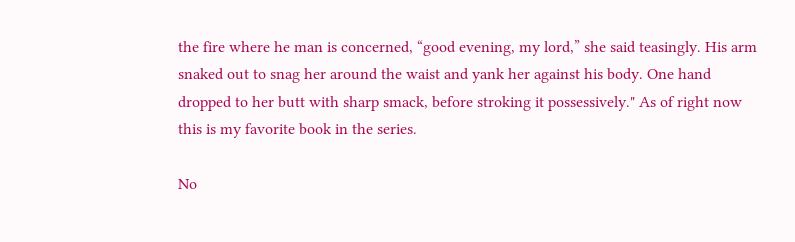the fire where he man is concerned, “good evening, my lord,” she said teasingly. His arm snaked out to snag her around the waist and yank her against his body. One hand dropped to her butt with sharp smack, before stroking it possessively." As of right now this is my favorite book in the series.

No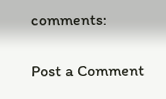comments:

Post a Comment